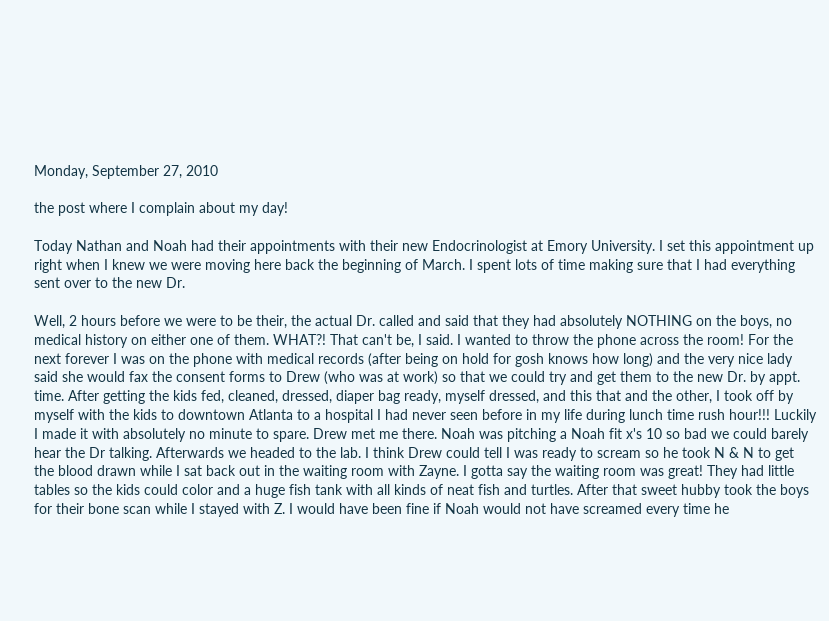Monday, September 27, 2010

the post where I complain about my day!

Today Nathan and Noah had their appointments with their new Endocrinologist at Emory University. I set this appointment up right when I knew we were moving here back the beginning of March. I spent lots of time making sure that I had everything sent over to the new Dr.

Well, 2 hours before we were to be their, the actual Dr. called and said that they had absolutely NOTHING on the boys, no medical history on either one of them. WHAT?! That can't be, I said. I wanted to throw the phone across the room! For the next forever I was on the phone with medical records (after being on hold for gosh knows how long) and the very nice lady said she would fax the consent forms to Drew (who was at work) so that we could try and get them to the new Dr. by appt. time. After getting the kids fed, cleaned, dressed, diaper bag ready, myself dressed, and this that and the other, I took off by myself with the kids to downtown Atlanta to a hospital I had never seen before in my life during lunch time rush hour!!! Luckily I made it with absolutely no minute to spare. Drew met me there. Noah was pitching a Noah fit x's 10 so bad we could barely hear the Dr talking. Afterwards we headed to the lab. I think Drew could tell I was ready to scream so he took N & N to get the blood drawn while I sat back out in the waiting room with Zayne. I gotta say the waiting room was great! They had little tables so the kids could color and a huge fish tank with all kinds of neat fish and turtles. After that sweet hubby took the boys for their bone scan while I stayed with Z. I would have been fine if Noah would not have screamed every time he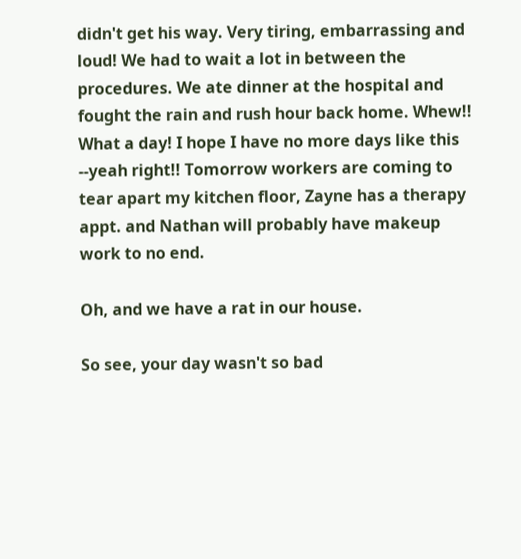didn't get his way. Very tiring, embarrassing and loud! We had to wait a lot in between the procedures. We ate dinner at the hospital and fought the rain and rush hour back home. Whew!! What a day! I hope I have no more days like this --yeah right!! Tomorrow workers are coming to tear apart my kitchen floor, Zayne has a therapy appt. and Nathan will probably have makeup work to no end.

Oh, and we have a rat in our house.

So see, your day wasn't so bad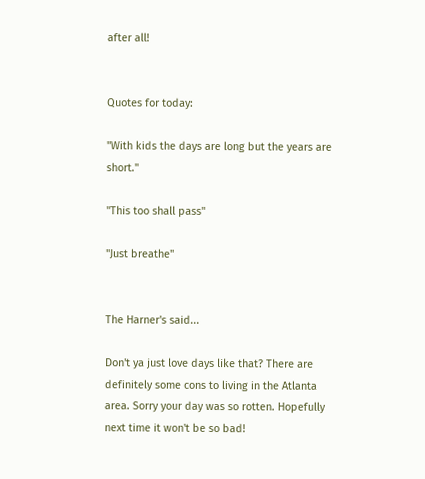after all!


Quotes for today:

"With kids the days are long but the years are short."

"This too shall pass"

"Just breathe"


The Harner's said...

Don't ya just love days like that? There are definitely some cons to living in the Atlanta area. Sorry your day was so rotten. Hopefully next time it won't be so bad!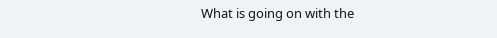What is going on with the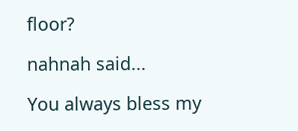floor?

nahnah said...

You always bless my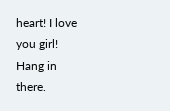heart! I love you girl! Hang in there.